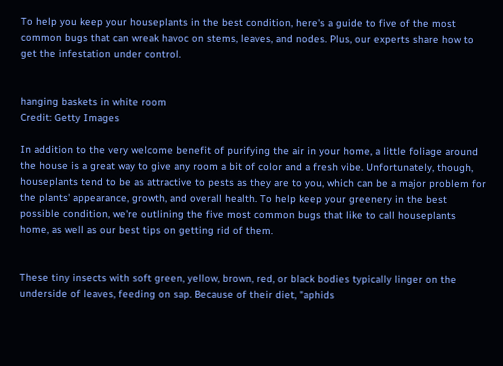To help you keep your houseplants in the best condition, here's a guide to five of the most common bugs that can wreak havoc on stems, leaves, and nodes. Plus, our experts share how to get the infestation under control.


hanging baskets in white room
Credit: Getty Images

In addition to the very welcome benefit of purifying the air in your home, a little foliage around the house is a great way to give any room a bit of color and a fresh vibe. Unfortunately, though, houseplants tend to be as attractive to pests as they are to you, which can be a major problem for the plants' appearance, growth, and overall health. To help keep your greenery in the best possible condition, we're outlining the five most common bugs that like to call houseplants home, as well as our best tips on getting rid of them.


These tiny insects with soft green, yellow, brown, red, or black bodies typically linger on the underside of leaves, feeding on sap. Because of their diet, "aphids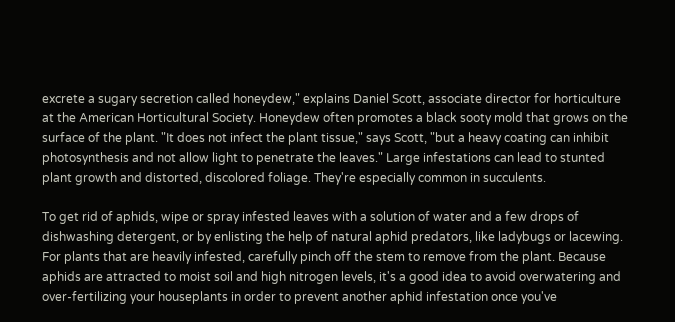excrete a sugary secretion called honeydew," explains Daniel Scott, associate director for horticulture at the American Horticultural Society. Honeydew often promotes a black sooty mold that grows on the surface of the plant. "It does not infect the plant tissue," says Scott, "but a heavy coating can inhibit photosynthesis and not allow light to penetrate the leaves." Large infestations can lead to stunted plant growth and distorted, discolored foliage. They're especially common in succulents.

To get rid of aphids, wipe or spray infested leaves with a solution of water and a few drops of dishwashing detergent, or by enlisting the help of natural aphid predators, like ladybugs or lacewing. For plants that are heavily infested, carefully pinch off the stem to remove from the plant. Because aphids are attracted to moist soil and high nitrogen levels, it's a good idea to avoid overwatering and over-fertilizing your houseplants in order to prevent another aphid infestation once you've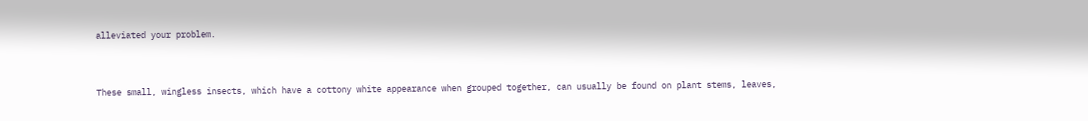alleviated your problem.


These small, wingless insects, which have a cottony white appearance when grouped together, can usually be found on plant stems, leaves,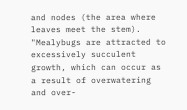and nodes (the area where leaves meet the stem). "Mealybugs are attracted to excessively succulent growth, which can occur as a result of overwatering and over-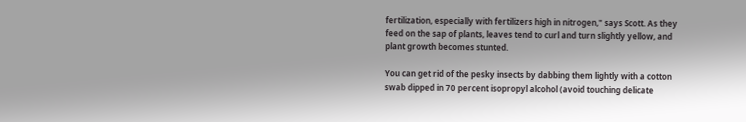fertilization, especially with fertilizers high in nitrogen," says Scott. As they feed on the sap of plants, leaves tend to curl and turn slightly yellow, and plant growth becomes stunted.

You can get rid of the pesky insects by dabbing them lightly with a cotton swab dipped in 70 percent isopropyl alcohol (avoid touching delicate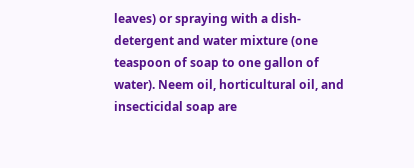leaves) or spraying with a dish-detergent and water mixture (one teaspoon of soap to one gallon of water). Neem oil, horticultural oil, and insecticidal soap are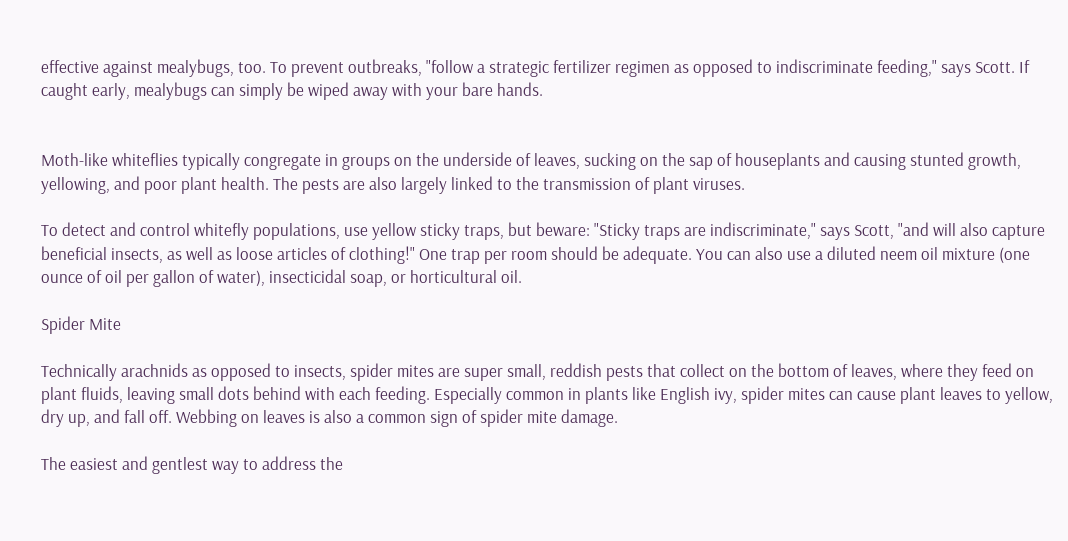effective against mealybugs, too. To prevent outbreaks, "follow a strategic fertilizer regimen as opposed to indiscriminate feeding," says Scott. If caught early, mealybugs can simply be wiped away with your bare hands.


Moth-like whiteflies typically congregate in groups on the underside of leaves, sucking on the sap of houseplants and causing stunted growth, yellowing, and poor plant health. The pests are also largely linked to the transmission of plant viruses.

To detect and control whitefly populations, use yellow sticky traps, but beware: "Sticky traps are indiscriminate," says Scott, "and will also capture beneficial insects, as well as loose articles of clothing!" One trap per room should be adequate. You can also use a diluted neem oil mixture (one ounce of oil per gallon of water), insecticidal soap, or horticultural oil.

Spider Mite

Technically arachnids as opposed to insects, spider mites are super small, reddish pests that collect on the bottom of leaves, where they feed on plant fluids, leaving small dots behind with each feeding. Especially common in plants like English ivy, spider mites can cause plant leaves to yellow, dry up, and fall off. Webbing on leaves is also a common sign of spider mite damage.

The easiest and gentlest way to address the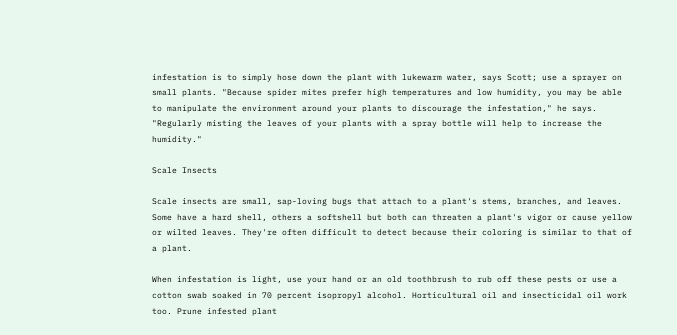infestation is to simply hose down the plant with lukewarm water, says Scott; use a sprayer on small plants. "Because spider mites prefer high temperatures and low humidity, you may be able to manipulate the environment around your plants to discourage the infestation," he says. "Regularly misting the leaves of your plants with a spray bottle will help to increase the humidity."

Scale Insects

Scale insects are small, sap-loving bugs that attach to a plant's stems, branches, and leaves. Some have a hard shell, others a softshell but both can threaten a plant's vigor or cause yellow or wilted leaves. They're often difficult to detect because their coloring is similar to that of a plant.

When infestation is light, use your hand or an old toothbrush to rub off these pests or use a cotton swab soaked in 70 percent isopropyl alcohol. Horticultural oil and insecticidal oil work too. Prune infested plant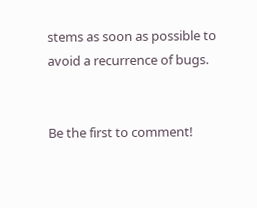stems as soon as possible to avoid a recurrence of bugs.


Be the first to comment!